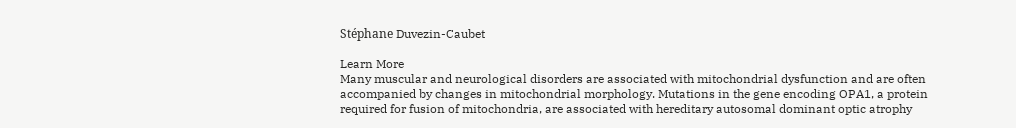Stéphane Duvezin-Caubet

Learn More
Many muscular and neurological disorders are associated with mitochondrial dysfunction and are often accompanied by changes in mitochondrial morphology. Mutations in the gene encoding OPA1, a protein required for fusion of mitochondria, are associated with hereditary autosomal dominant optic atrophy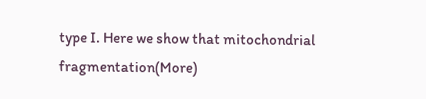type I. Here we show that mitochondrial fragmentation(More)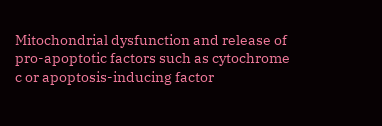Mitochondrial dysfunction and release of pro-apoptotic factors such as cytochrome c or apoptosis-inducing factor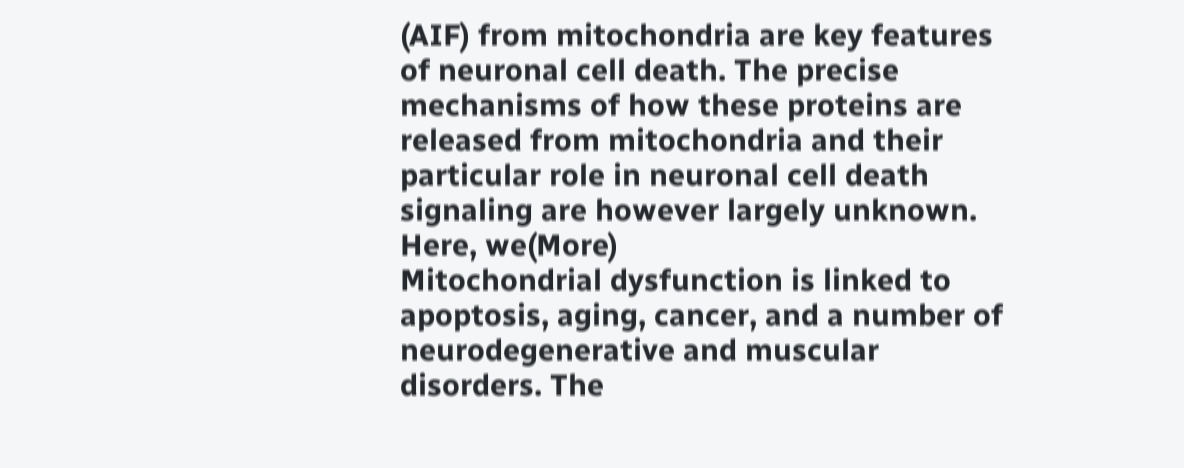(AIF) from mitochondria are key features of neuronal cell death. The precise mechanisms of how these proteins are released from mitochondria and their particular role in neuronal cell death signaling are however largely unknown. Here, we(More)
Mitochondrial dysfunction is linked to apoptosis, aging, cancer, and a number of neurodegenerative and muscular disorders. The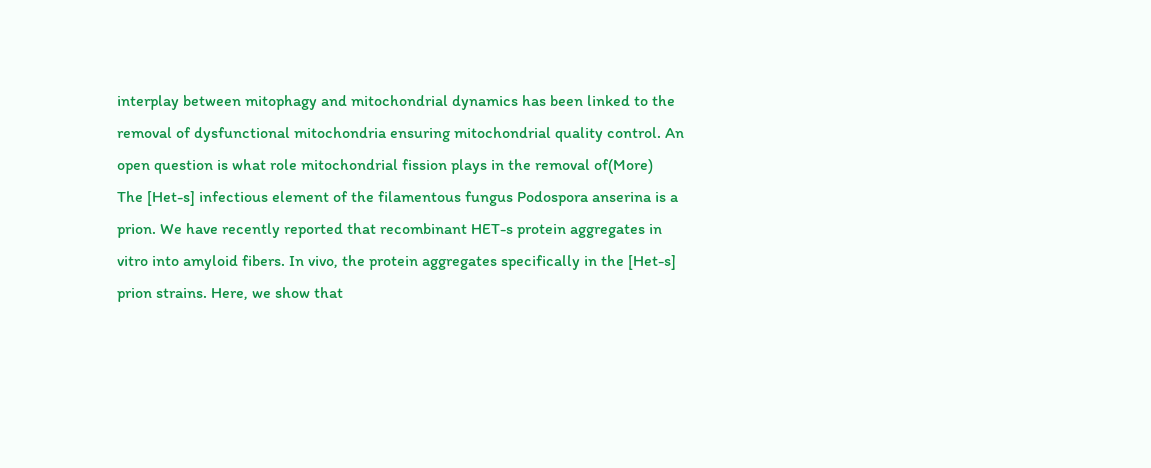interplay between mitophagy and mitochondrial dynamics has been linked to the removal of dysfunctional mitochondria ensuring mitochondrial quality control. An open question is what role mitochondrial fission plays in the removal of(More)
The [Het-s] infectious element of the filamentous fungus Podospora anserina is a prion. We have recently reported that recombinant HET-s protein aggregates in vitro into amyloid fibers. In vivo, the protein aggregates specifically in the [Het-s] prion strains. Here, we show that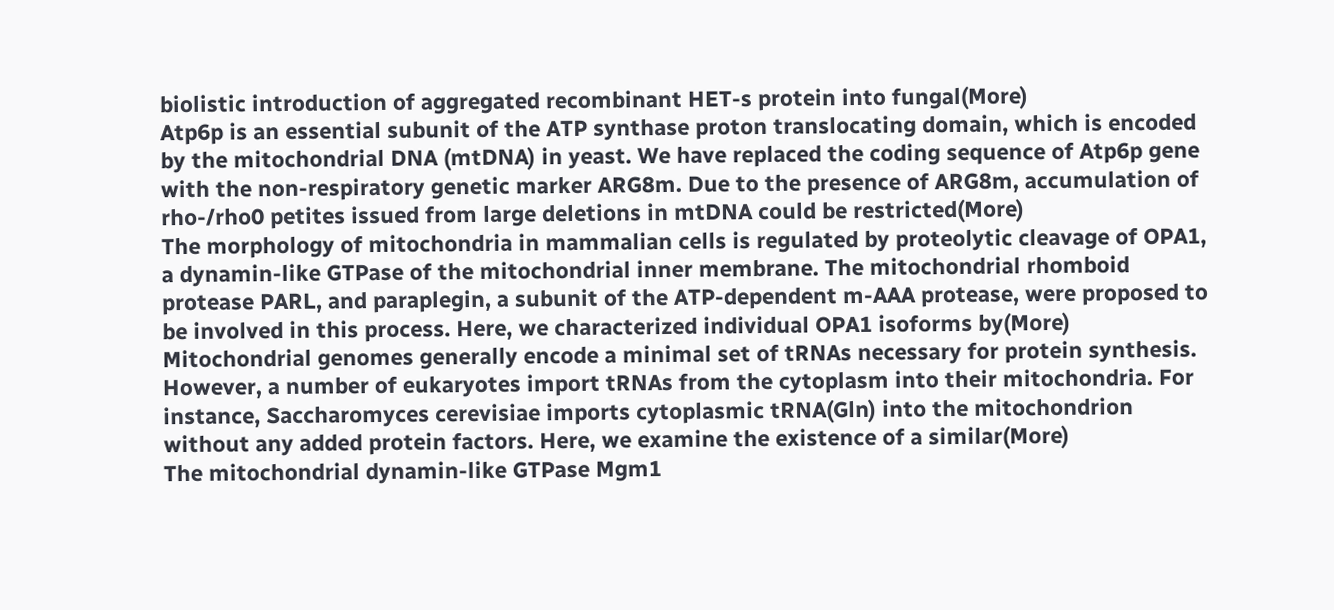biolistic introduction of aggregated recombinant HET-s protein into fungal(More)
Atp6p is an essential subunit of the ATP synthase proton translocating domain, which is encoded by the mitochondrial DNA (mtDNA) in yeast. We have replaced the coding sequence of Atp6p gene with the non-respiratory genetic marker ARG8m. Due to the presence of ARG8m, accumulation of rho-/rho0 petites issued from large deletions in mtDNA could be restricted(More)
The morphology of mitochondria in mammalian cells is regulated by proteolytic cleavage of OPA1, a dynamin-like GTPase of the mitochondrial inner membrane. The mitochondrial rhomboid protease PARL, and paraplegin, a subunit of the ATP-dependent m-AAA protease, were proposed to be involved in this process. Here, we characterized individual OPA1 isoforms by(More)
Mitochondrial genomes generally encode a minimal set of tRNAs necessary for protein synthesis. However, a number of eukaryotes import tRNAs from the cytoplasm into their mitochondria. For instance, Saccharomyces cerevisiae imports cytoplasmic tRNA(Gln) into the mitochondrion without any added protein factors. Here, we examine the existence of a similar(More)
The mitochondrial dynamin-like GTPase Mgm1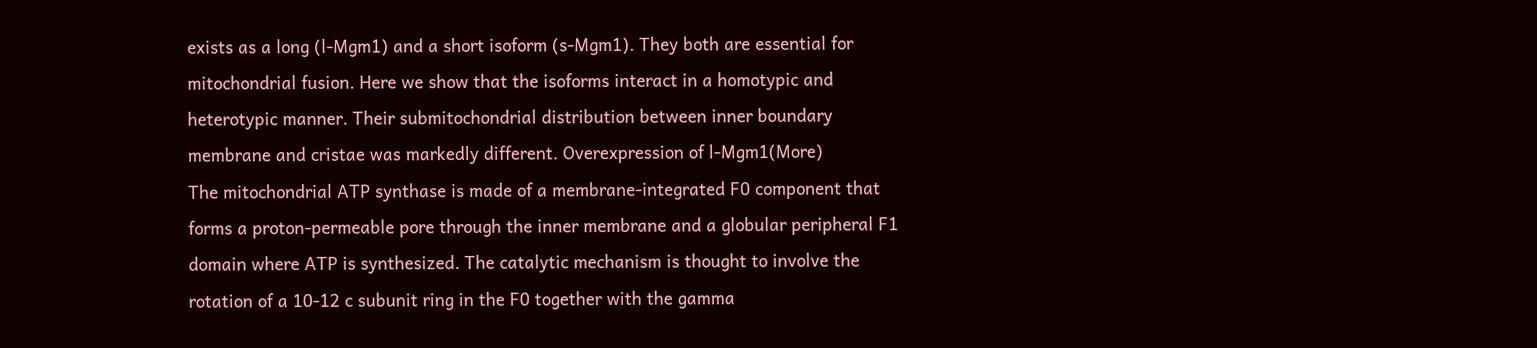exists as a long (l-Mgm1) and a short isoform (s-Mgm1). They both are essential for mitochondrial fusion. Here we show that the isoforms interact in a homotypic and heterotypic manner. Their submitochondrial distribution between inner boundary membrane and cristae was markedly different. Overexpression of l-Mgm1(More)
The mitochondrial ATP synthase is made of a membrane-integrated F0 component that forms a proton-permeable pore through the inner membrane and a globular peripheral F1 domain where ATP is synthesized. The catalytic mechanism is thought to involve the rotation of a 10-12 c subunit ring in the F0 together with the gamma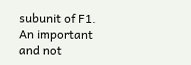subunit of F1. An important and not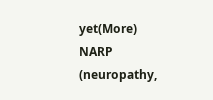yet(More)
NARP (neuropathy,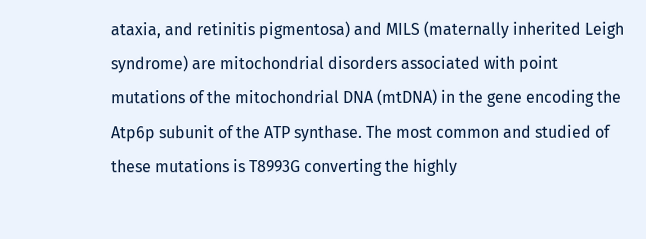ataxia, and retinitis pigmentosa) and MILS (maternally inherited Leigh syndrome) are mitochondrial disorders associated with point mutations of the mitochondrial DNA (mtDNA) in the gene encoding the Atp6p subunit of the ATP synthase. The most common and studied of these mutations is T8993G converting the highly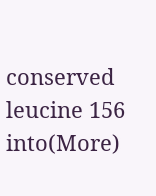conserved leucine 156 into(More)